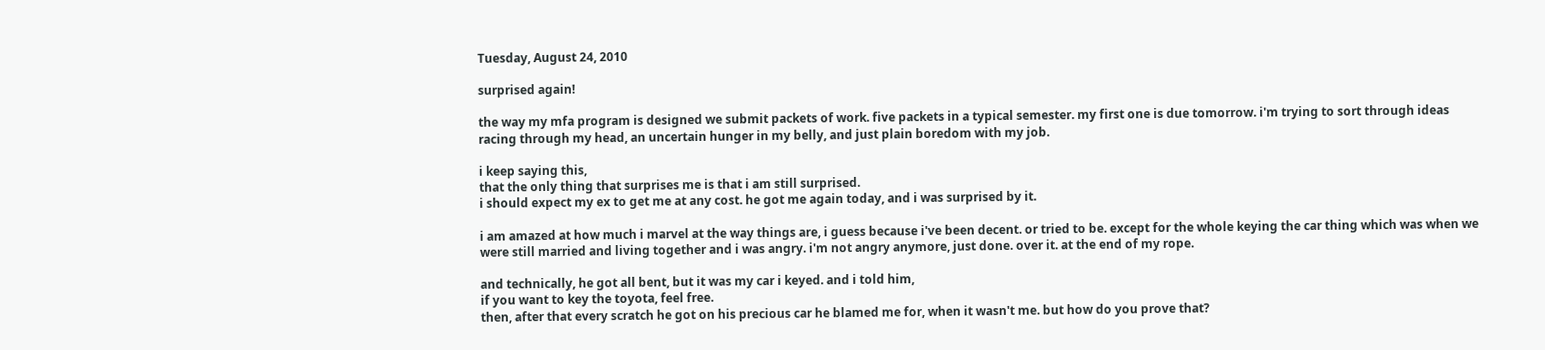Tuesday, August 24, 2010

surprised again!

the way my mfa program is designed we submit packets of work. five packets in a typical semester. my first one is due tomorrow. i'm trying to sort through ideas racing through my head, an uncertain hunger in my belly, and just plain boredom with my job.

i keep saying this,
that the only thing that surprises me is that i am still surprised.
i should expect my ex to get me at any cost. he got me again today, and i was surprised by it.

i am amazed at how much i marvel at the way things are, i guess because i've been decent. or tried to be. except for the whole keying the car thing which was when we were still married and living together and i was angry. i'm not angry anymore, just done. over it. at the end of my rope.

and technically, he got all bent, but it was my car i keyed. and i told him,
if you want to key the toyota, feel free.
then, after that every scratch he got on his precious car he blamed me for, when it wasn't me. but how do you prove that?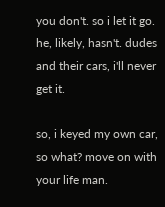you don't. so i let it go. he, likely, hasn't. dudes and their cars, i'll never get it.

so, i keyed my own car, so what? move on with your life man.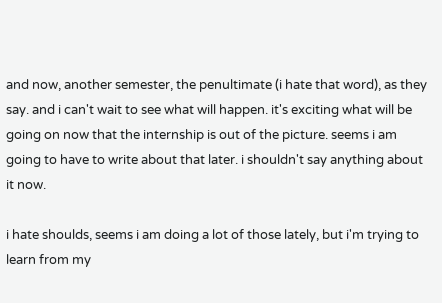and now, another semester, the penultimate (i hate that word), as they say. and i can't wait to see what will happen. it's exciting what will be going on now that the internship is out of the picture. seems i am going to have to write about that later. i shouldn't say anything about it now.

i hate shoulds, seems i am doing a lot of those lately, but i'm trying to learn from my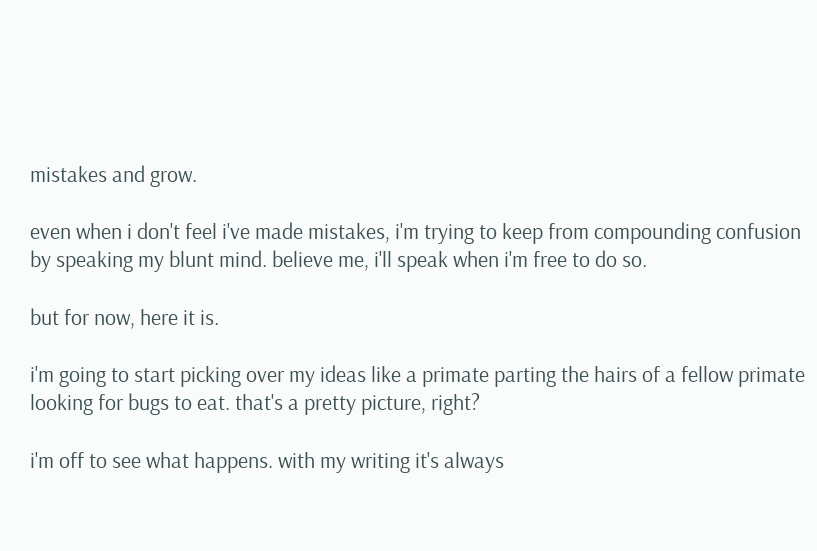mistakes and grow.

even when i don't feel i've made mistakes, i'm trying to keep from compounding confusion by speaking my blunt mind. believe me, i'll speak when i'm free to do so.

but for now, here it is.

i'm going to start picking over my ideas like a primate parting the hairs of a fellow primate looking for bugs to eat. that's a pretty picture, right?

i'm off to see what happens. with my writing it's always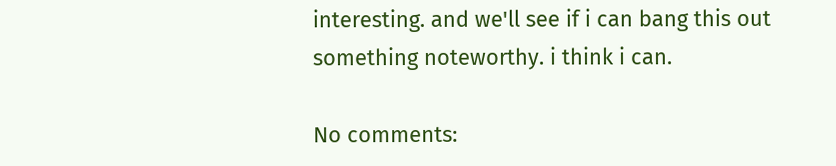interesting. and we'll see if i can bang this out something noteworthy. i think i can.

No comments: